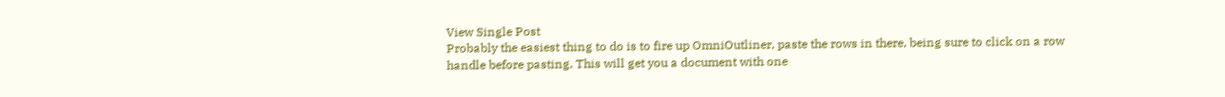View Single Post
Probably the easiest thing to do is to fire up OmniOutliner, paste the rows in there, being sure to click on a row handle before pasting. This will get you a document with one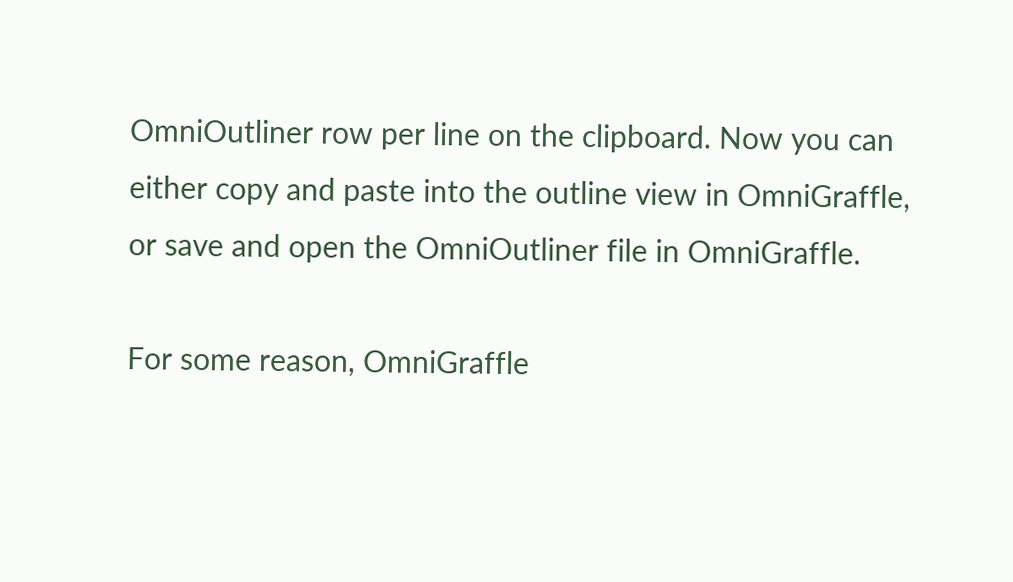OmniOutliner row per line on the clipboard. Now you can either copy and paste into the outline view in OmniGraffle, or save and open the OmniOutliner file in OmniGraffle.

For some reason, OmniGraffle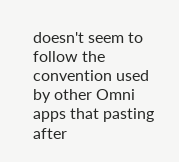doesn't seem to follow the convention used by other Omni apps that pasting after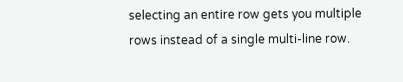selecting an entire row gets you multiple rows instead of a single multi-line row.